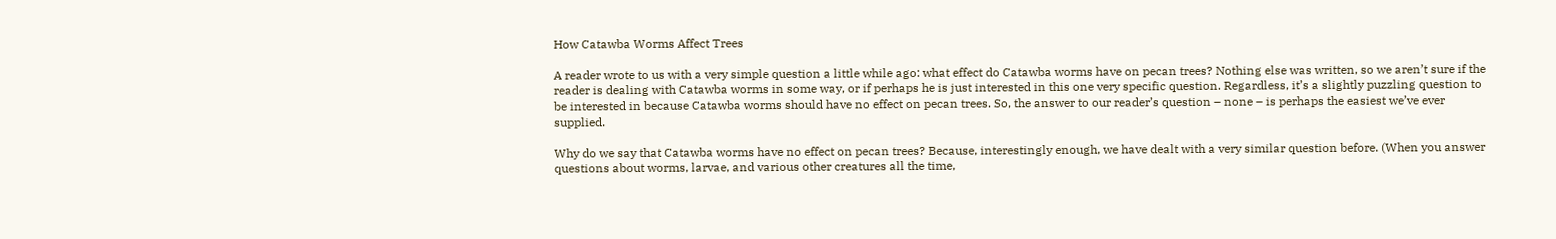How Catawba Worms Affect Trees

A reader wrote to us with a very simple question a little while ago: what effect do Catawba worms have on pecan trees? Nothing else was written, so we aren’t sure if the reader is dealing with Catawba worms in some way, or if perhaps he is just interested in this one very specific question. Regardless, it’s a slightly puzzling question to be interested in because Catawba worms should have no effect on pecan trees. So, the answer to our reader’s question – none – is perhaps the easiest we’ve ever supplied.

Why do we say that Catawba worms have no effect on pecan trees? Because, interestingly enough, we have dealt with a very similar question before. (When you answer questions about worms, larvae, and various other creatures all the time,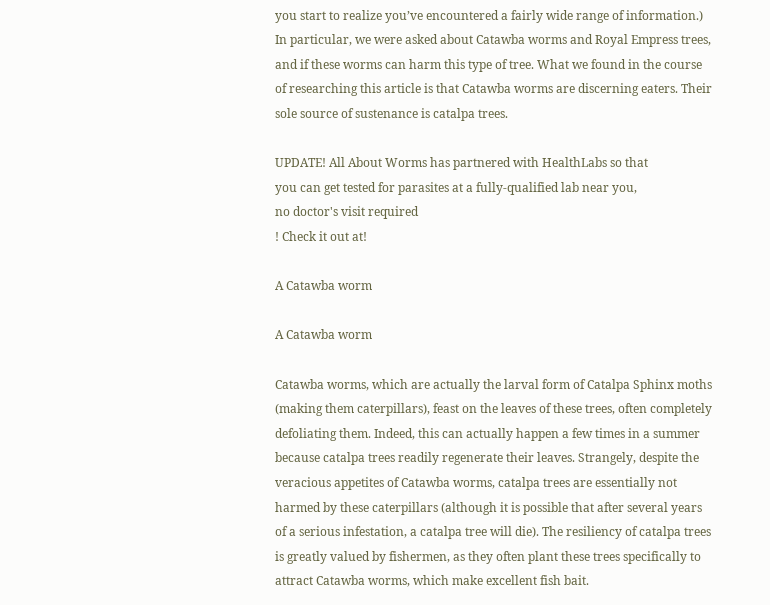you start to realize you’ve encountered a fairly wide range of information.) In particular, we were asked about Catawba worms and Royal Empress trees, and if these worms can harm this type of tree. What we found in the course of researching this article is that Catawba worms are discerning eaters. Their sole source of sustenance is catalpa trees.

UPDATE! All About Worms has partnered with HealthLabs so that
you can get tested for parasites at a fully-qualified lab near you,
no doctor's visit required
! Check it out at!

A Catawba worm

A Catawba worm

Catawba worms, which are actually the larval form of Catalpa Sphinx moths (making them caterpillars), feast on the leaves of these trees, often completely defoliating them. Indeed, this can actually happen a few times in a summer because catalpa trees readily regenerate their leaves. Strangely, despite the veracious appetites of Catawba worms, catalpa trees are essentially not harmed by these caterpillars (although it is possible that after several years of a serious infestation, a catalpa tree will die). The resiliency of catalpa trees is greatly valued by fishermen, as they often plant these trees specifically to attract Catawba worms, which make excellent fish bait.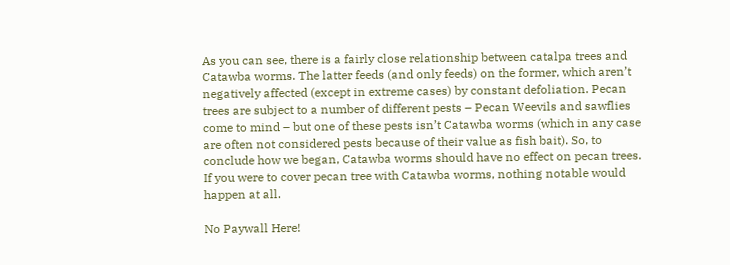As you can see, there is a fairly close relationship between catalpa trees and Catawba worms. The latter feeds (and only feeds) on the former, which aren’t negatively affected (except in extreme cases) by constant defoliation. Pecan trees are subject to a number of different pests – Pecan Weevils and sawflies come to mind – but one of these pests isn’t Catawba worms (which in any case are often not considered pests because of their value as fish bait). So, to conclude how we began, Catawba worms should have no effect on pecan trees. If you were to cover pecan tree with Catawba worms, nothing notable would happen at all.

No Paywall Here!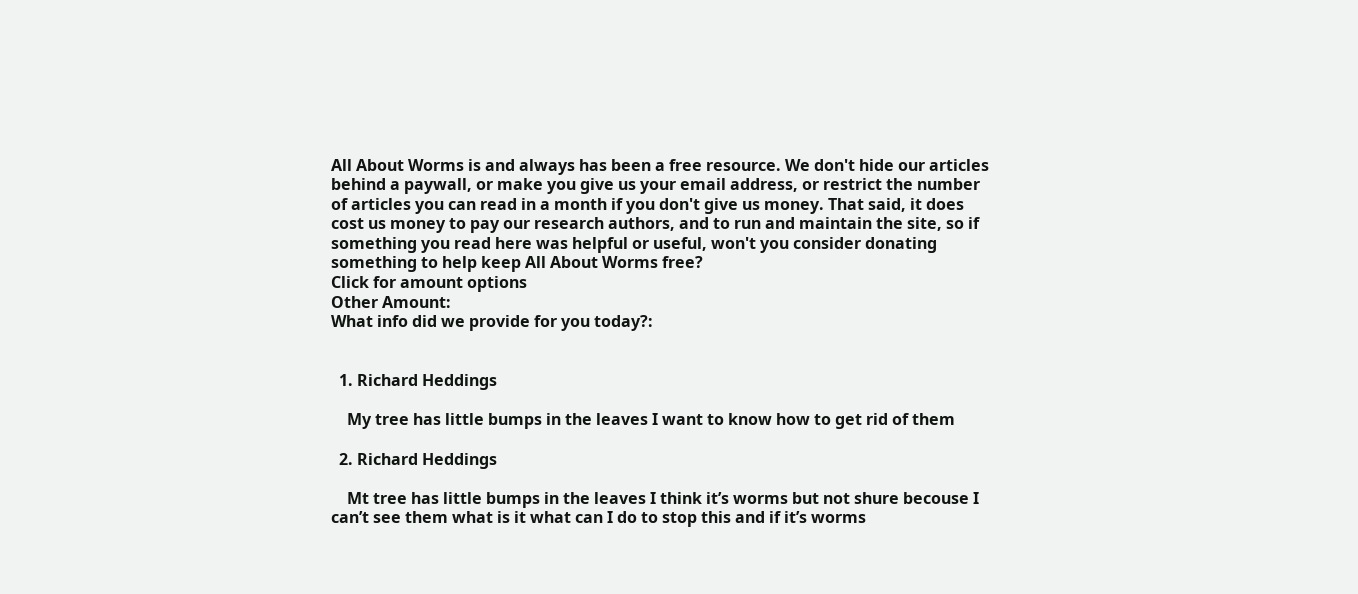All About Worms is and always has been a free resource. We don't hide our articles behind a paywall, or make you give us your email address, or restrict the number of articles you can read in a month if you don't give us money. That said, it does cost us money to pay our research authors, and to run and maintain the site, so if something you read here was helpful or useful, won't you consider donating something to help keep All About Worms free?
Click for amount options
Other Amount:
What info did we provide for you today?:


  1. Richard Heddings

    My tree has little bumps in the leaves I want to know how to get rid of them

  2. Richard Heddings

    Mt tree has little bumps in the leaves I think it’s worms but not shure becouse I can’t see them what is it what can I do to stop this and if it’s worms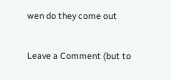wen do they come out

Leave a Comment (but to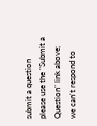submit a question please use the "Submit a Question" link above; we can't respond to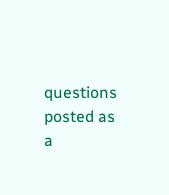questions posted as a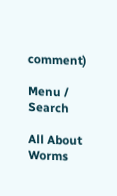comment)

Menu / Search

All About Worms